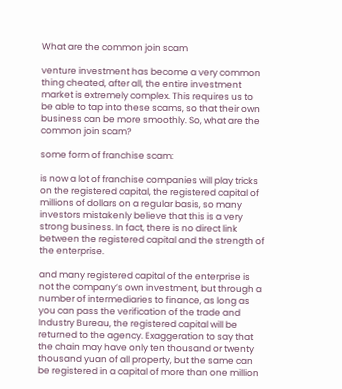What are the common join scam

venture investment has become a very common thing cheated, after all, the entire investment market is extremely complex. This requires us to be able to tap into these scams, so that their own business can be more smoothly. So, what are the common join scam?

some form of franchise scam:

is now a lot of franchise companies will play tricks on the registered capital, the registered capital of millions of dollars on a regular basis, so many investors mistakenly believe that this is a very strong business. In fact, there is no direct link between the registered capital and the strength of the enterprise.

and many registered capital of the enterprise is not the company’s own investment, but through a number of intermediaries to finance, as long as you can pass the verification of the trade and Industry Bureau, the registered capital will be returned to the agency. Exaggeration to say that the chain may have only ten thousand or twenty thousand yuan of all property, but the same can be registered in a capital of more than one million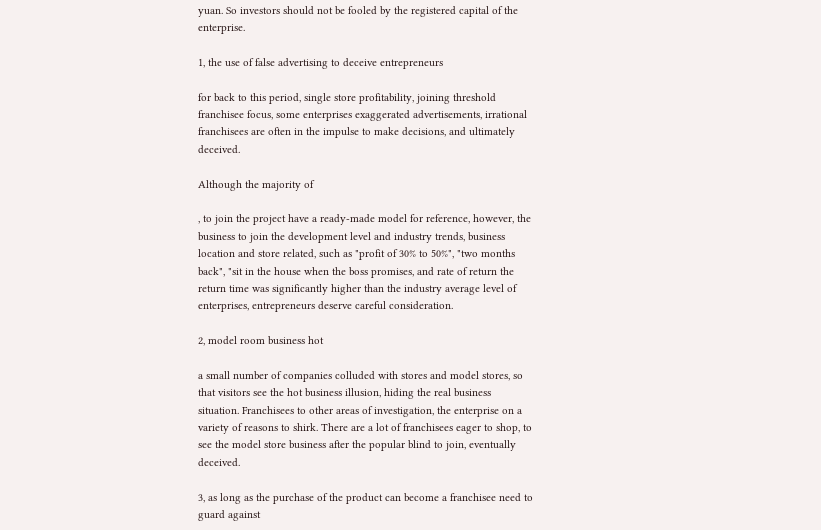yuan. So investors should not be fooled by the registered capital of the enterprise.

1, the use of false advertising to deceive entrepreneurs

for back to this period, single store profitability, joining threshold franchisee focus, some enterprises exaggerated advertisements, irrational franchisees are often in the impulse to make decisions, and ultimately deceived.

Although the majority of

, to join the project have a ready-made model for reference, however, the business to join the development level and industry trends, business location and store related, such as "profit of 30% to 50%", "two months back", "sit in the house when the boss promises, and rate of return the return time was significantly higher than the industry average level of enterprises, entrepreneurs deserve careful consideration.

2, model room business hot

a small number of companies colluded with stores and model stores, so that visitors see the hot business illusion, hiding the real business situation. Franchisees to other areas of investigation, the enterprise on a variety of reasons to shirk. There are a lot of franchisees eager to shop, to see the model store business after the popular blind to join, eventually deceived.

3, as long as the purchase of the product can become a franchisee need to guard against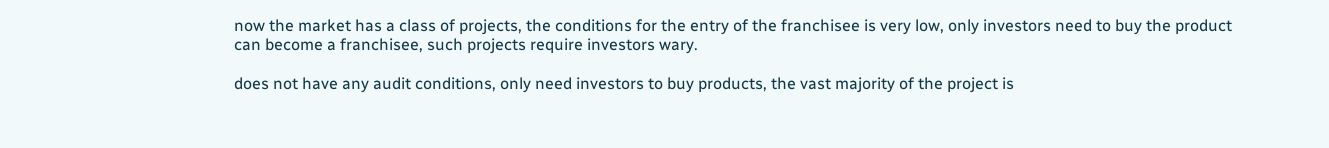now the market has a class of projects, the conditions for the entry of the franchisee is very low, only investors need to buy the product can become a franchisee, such projects require investors wary.

does not have any audit conditions, only need investors to buy products, the vast majority of the project is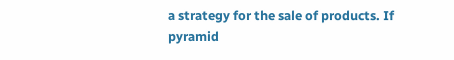a strategy for the sale of products. If pyramid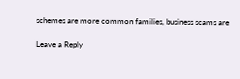schemes are more common families, business scams are

Leave a Reply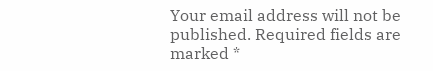Your email address will not be published. Required fields are marked *